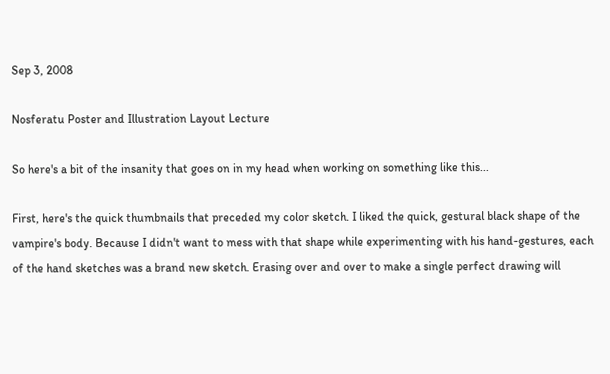Sep 3, 2008

Nosferatu Poster and Illustration Layout Lecture

So here's a bit of the insanity that goes on in my head when working on something like this...

First, here's the quick thumbnails that preceded my color sketch. I liked the quick, gestural black shape of the vampire's body. Because I didn't want to mess with that shape while experimenting with his hand-gestures, each of the hand sketches was a brand new sketch. Erasing over and over to make a single perfect drawing will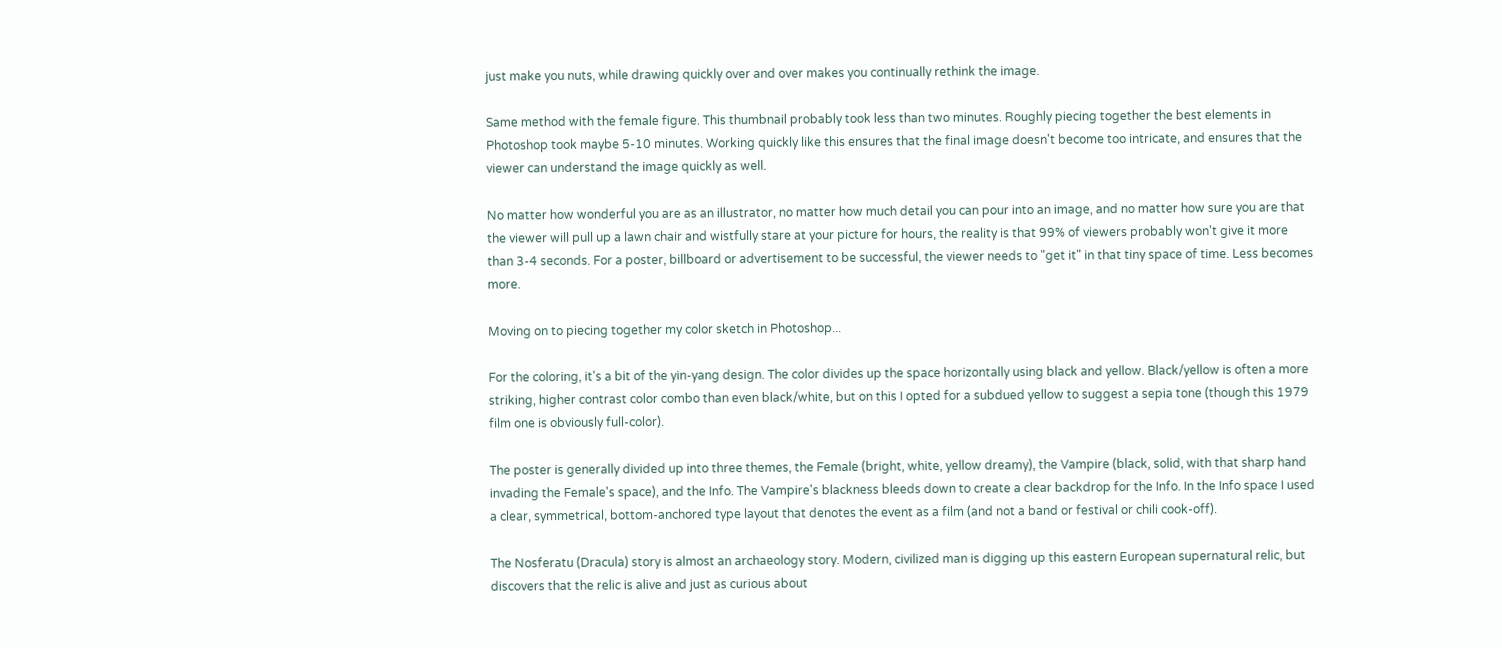just make you nuts, while drawing quickly over and over makes you continually rethink the image.

Same method with the female figure. This thumbnail probably took less than two minutes. Roughly piecing together the best elements in Photoshop took maybe 5-10 minutes. Working quickly like this ensures that the final image doesn't become too intricate, and ensures that the viewer can understand the image quickly as well.

No matter how wonderful you are as an illustrator, no matter how much detail you can pour into an image, and no matter how sure you are that the viewer will pull up a lawn chair and wistfully stare at your picture for hours, the reality is that 99% of viewers probably won't give it more than 3-4 seconds. For a poster, billboard or advertisement to be successful, the viewer needs to "get it" in that tiny space of time. Less becomes more.

Moving on to piecing together my color sketch in Photoshop...

For the coloring, it's a bit of the yin-yang design. The color divides up the space horizontally using black and yellow. Black/yellow is often a more striking, higher contrast color combo than even black/white, but on this I opted for a subdued yellow to suggest a sepia tone (though this 1979 film one is obviously full-color).

The poster is generally divided up into three themes, the Female (bright, white, yellow dreamy), the Vampire (black, solid, with that sharp hand invading the Female's space), and the Info. The Vampire's blackness bleeds down to create a clear backdrop for the Info. In the Info space I used a clear, symmetrical, bottom-anchored type layout that denotes the event as a film (and not a band or festival or chili cook-off).

The Nosferatu (Dracula) story is almost an archaeology story. Modern, civilized man is digging up this eastern European supernatural relic, but discovers that the relic is alive and just as curious about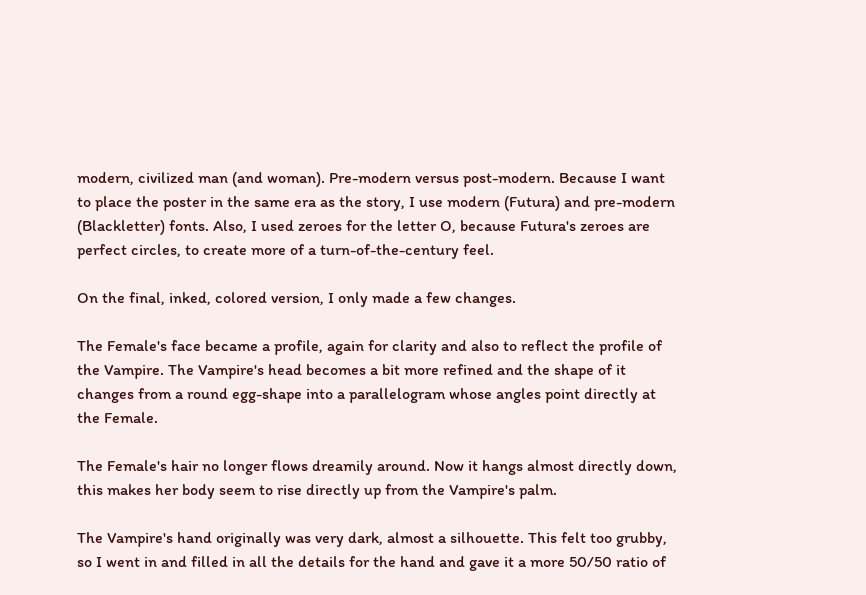modern, civilized man (and woman). Pre-modern versus post-modern. Because I want to place the poster in the same era as the story, I use modern (Futura) and pre-modern (Blackletter) fonts. Also, I used zeroes for the letter O, because Futura's zeroes are perfect circles, to create more of a turn-of-the-century feel.

On the final, inked, colored version, I only made a few changes.

The Female's face became a profile, again for clarity and also to reflect the profile of the Vampire. The Vampire's head becomes a bit more refined and the shape of it changes from a round egg-shape into a parallelogram whose angles point directly at the Female.

The Female's hair no longer flows dreamily around. Now it hangs almost directly down, this makes her body seem to rise directly up from the Vampire's palm.

The Vampire's hand originally was very dark, almost a silhouette. This felt too grubby, so I went in and filled in all the details for the hand and gave it a more 50/50 ratio of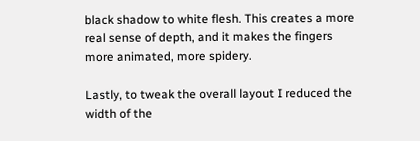black shadow to white flesh. This creates a more real sense of depth, and it makes the fingers more animated, more spidery.

Lastly, to tweak the overall layout I reduced the width of the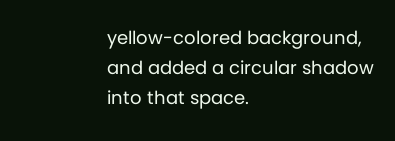yellow-colored background, and added a circular shadow into that space.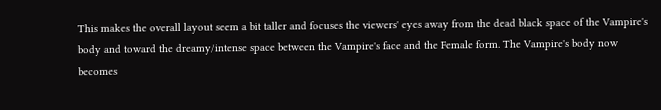This makes the overall layout seem a bit taller and focuses the viewers' eyes away from the dead black space of the Vampire's body and toward the dreamy/intense space between the Vampire's face and the Female form. The Vampire's body now becomes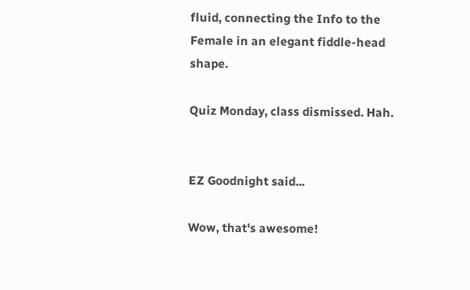fluid, connecting the Info to the Female in an elegant fiddle-head shape.

Quiz Monday, class dismissed. Hah.


EZ Goodnight said...

Wow, that's awesome!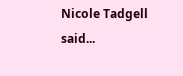Nicole Tadgell said...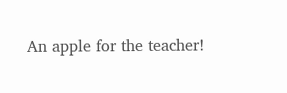An apple for the teacher!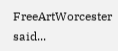FreeArtWorcester said...